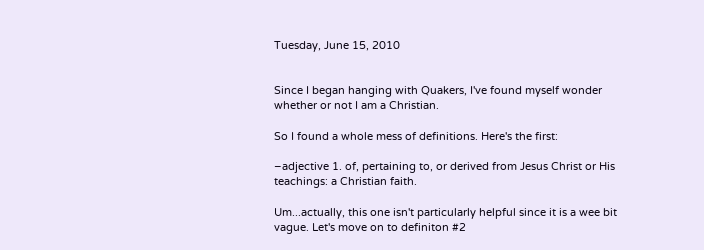Tuesday, June 15, 2010


Since I began hanging with Quakers, I've found myself wonder whether or not I am a Christian.

So I found a whole mess of definitions. Here's the first:

–adjective 1. of, pertaining to, or derived from Jesus Christ or His teachings: a Christian faith.

Um...actually, this one isn't particularly helpful since it is a wee bit vague. Let's move on to definiton #2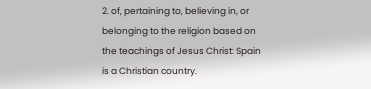2. of, pertaining to, believing in, or belonging to the religion based on the teachings of Jesus Christ: Spain is a Christian country.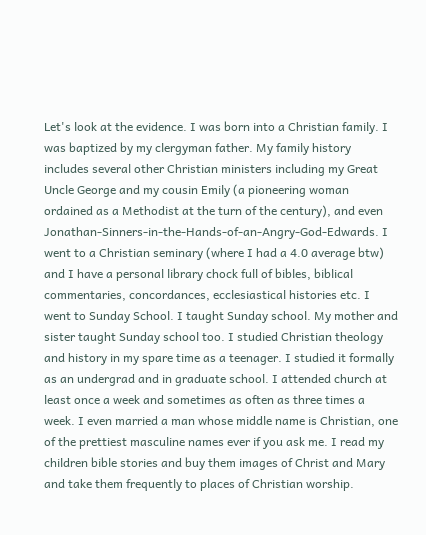Let's look at the evidence. I was born into a Christian family. I was baptized by my clergyman father. My family history includes several other Christian ministers including my Great Uncle George and my cousin Emily (a pioneering woman ordained as a Methodist at the turn of the century), and even Jonathan-Sinners-in-the-Hands-of-an-Angry-God-Edwards. I went to a Christian seminary (where I had a 4.0 average btw) and I have a personal library chock full of bibles, biblical commentaries, concordances, ecclesiastical histories etc. I went to Sunday School. I taught Sunday school. My mother and sister taught Sunday school too. I studied Christian theology and history in my spare time as a teenager. I studied it formally as an undergrad and in graduate school. I attended church at least once a week and sometimes as often as three times a week. I even married a man whose middle name is Christian, one of the prettiest masculine names ever if you ask me. I read my children bible stories and buy them images of Christ and Mary and take them frequently to places of Christian worship.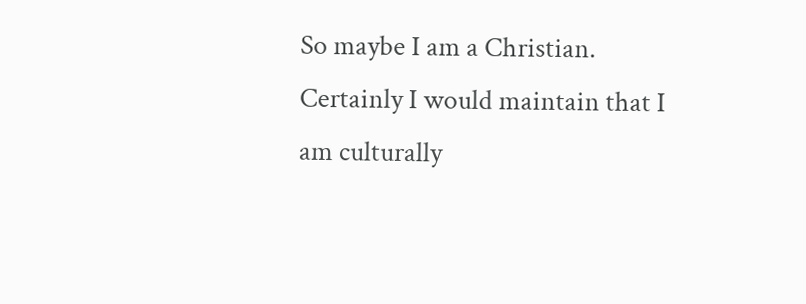So maybe I am a Christian. Certainly I would maintain that I am culturally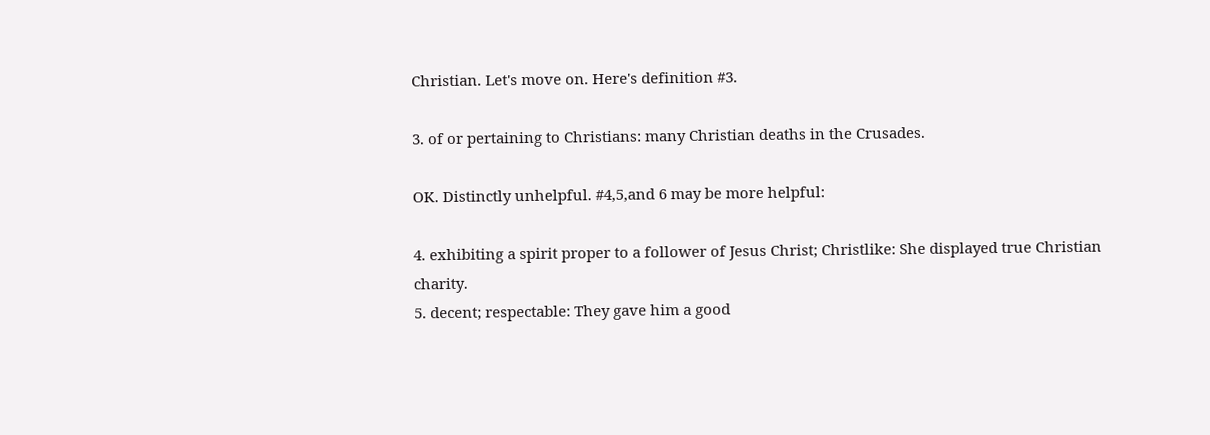Christian. Let's move on. Here's definition #3.

3. of or pertaining to Christians: many Christian deaths in the Crusades.

OK. Distinctly unhelpful. #4,5,and 6 may be more helpful:

4. exhibiting a spirit proper to a follower of Jesus Christ; Christlike: She displayed true Christian charity.
5. decent; respectable: They gave him a good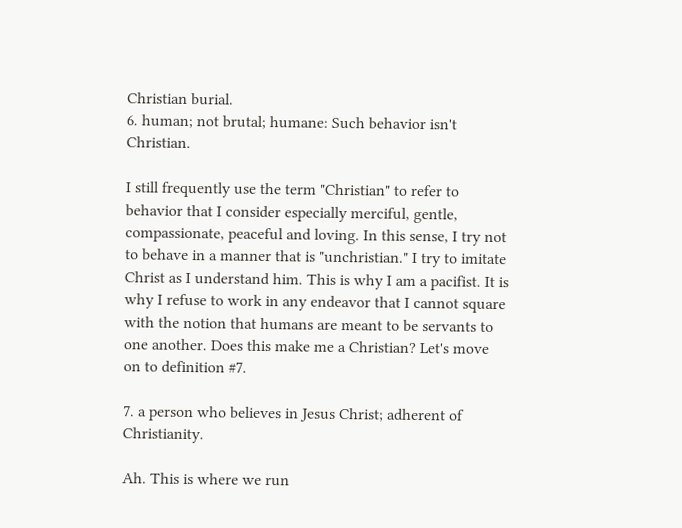Christian burial.
6. human; not brutal; humane: Such behavior isn't Christian.

I still frequently use the term "Christian" to refer to behavior that I consider especially merciful, gentle, compassionate, peaceful and loving. In this sense, I try not to behave in a manner that is "unchristian." I try to imitate Christ as I understand him. This is why I am a pacifist. It is why I refuse to work in any endeavor that I cannot square with the notion that humans are meant to be servants to one another. Does this make me a Christian? Let's move on to definition #7.

7. a person who believes in Jesus Christ; adherent of Christianity.

Ah. This is where we run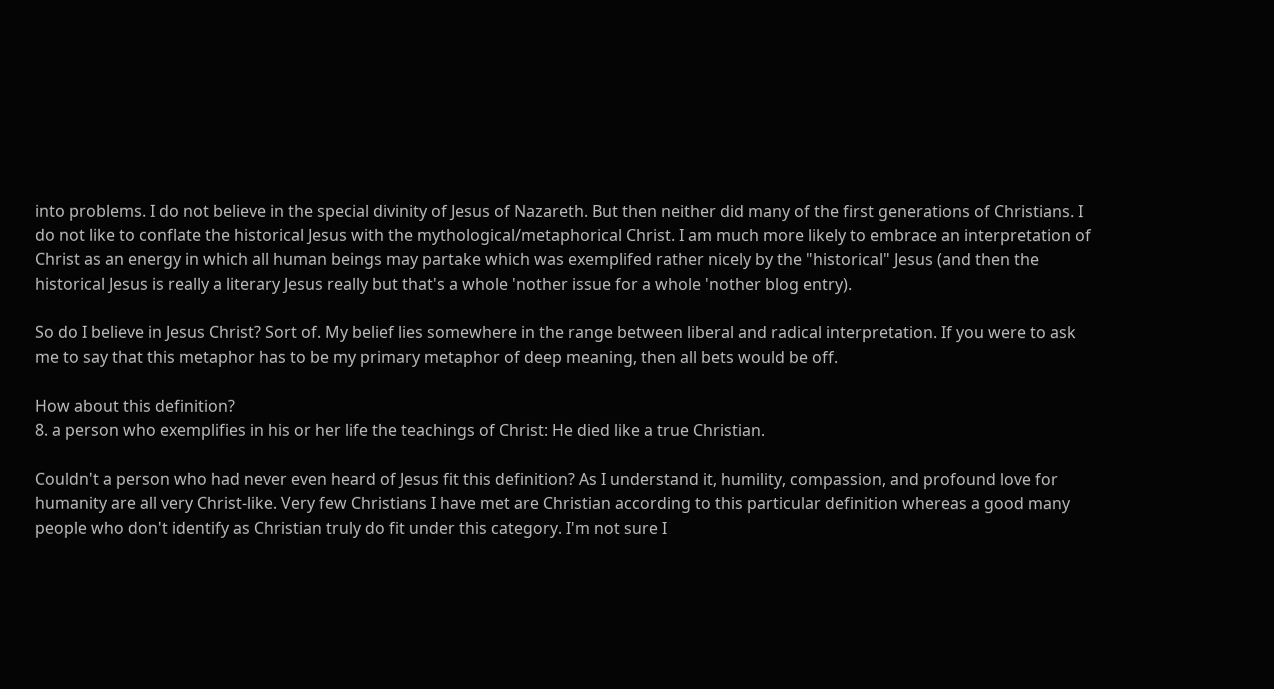into problems. I do not believe in the special divinity of Jesus of Nazareth. But then neither did many of the first generations of Christians. I do not like to conflate the historical Jesus with the mythological/metaphorical Christ. I am much more likely to embrace an interpretation of Christ as an energy in which all human beings may partake which was exemplifed rather nicely by the "historical" Jesus (and then the historical Jesus is really a literary Jesus really but that's a whole 'nother issue for a whole 'nother blog entry).

So do I believe in Jesus Christ? Sort of. My belief lies somewhere in the range between liberal and radical interpretation. If you were to ask me to say that this metaphor has to be my primary metaphor of deep meaning, then all bets would be off.

How about this definition?
8. a person who exemplifies in his or her life the teachings of Christ: He died like a true Christian.

Couldn't a person who had never even heard of Jesus fit this definition? As I understand it, humility, compassion, and profound love for humanity are all very Christ-like. Very few Christians I have met are Christian according to this particular definition whereas a good many people who don't identify as Christian truly do fit under this category. I'm not sure I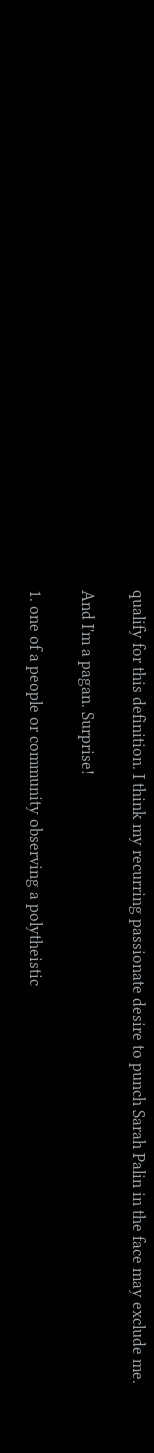qualify for this definition. I think my recurring passionate desire to punch Sarah Palin in the face may exclude me.

And I'm a pagan. Surprise!

1. one of a people or community observing a polytheistic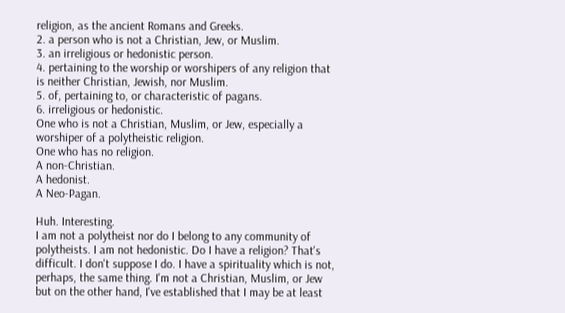religion, as the ancient Romans and Greeks.
2. a person who is not a Christian, Jew, or Muslim.
3. an irreligious or hedonistic person.
4. pertaining to the worship or worshipers of any religion that is neither Christian, Jewish, nor Muslim.
5. of, pertaining to, or characteristic of pagans.
6. irreligious or hedonistic.
One who is not a Christian, Muslim, or Jew, especially a worshiper of a polytheistic religion.
One who has no religion.
A non-Christian.
A hedonist.
A Neo-Pagan.

Huh. Interesting.
I am not a polytheist nor do I belong to any community of polytheists. I am not hedonistic. Do I have a religion? That's difficult. I don't suppose I do. I have a spirituality which is not, perhaps, the same thing. I'm not a Christian, Muslim, or Jew but on the other hand, I've established that I may be at least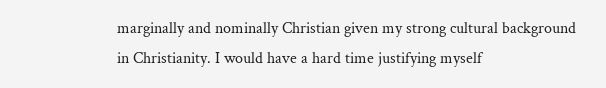marginally and nominally Christian given my strong cultural background in Christianity. I would have a hard time justifying myself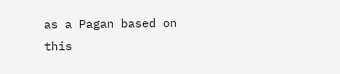as a Pagan based on this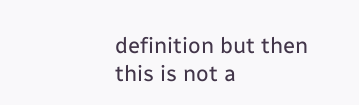definition but then this is not a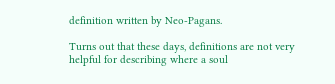definition written by Neo-Pagans.

Turns out that these days, definitions are not very helpful for describing where a soul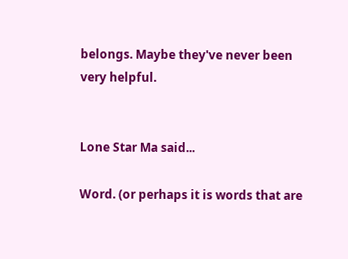belongs. Maybe they've never been very helpful.


Lone Star Ma said...

Word. (or perhaps it is words that are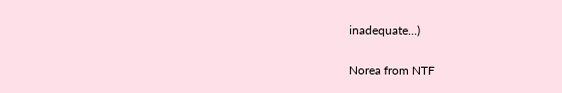inadequate...)

Norea from NTF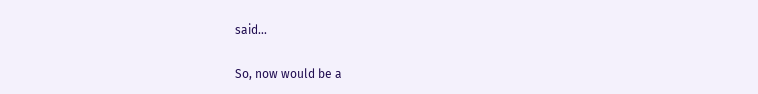said...

So, now would be a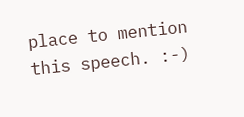place to mention this speech. :-)